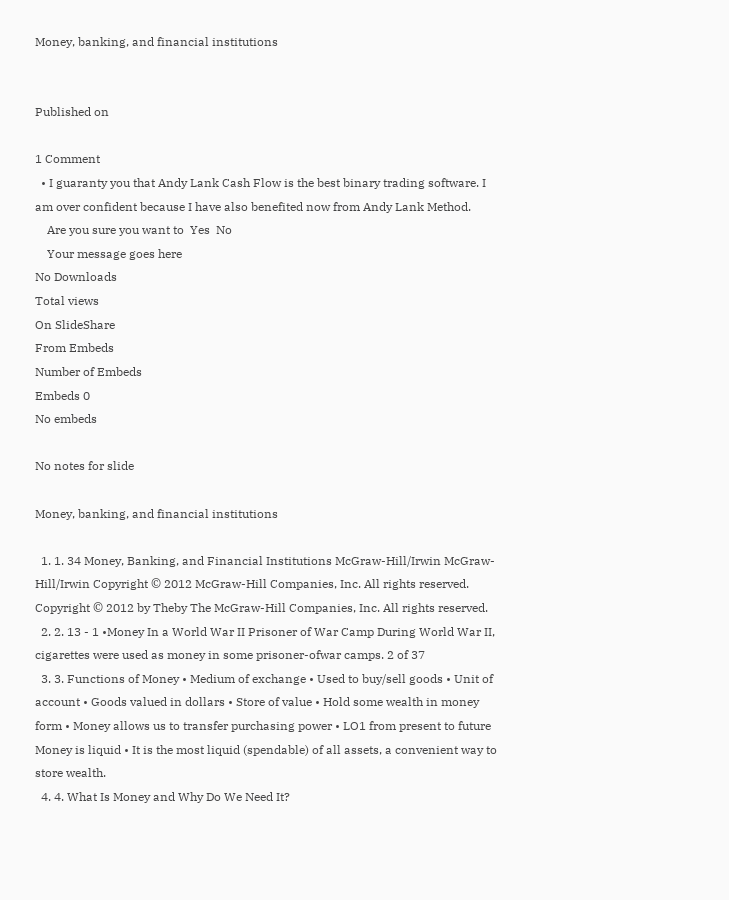Money, banking, and financial institutions


Published on

1 Comment
  • I guaranty you that Andy Lank Cash Flow is the best binary trading software. I am over confident because I have also benefited now from Andy Lank Method.
    Are you sure you want to  Yes  No
    Your message goes here
No Downloads
Total views
On SlideShare
From Embeds
Number of Embeds
Embeds 0
No embeds

No notes for slide

Money, banking, and financial institutions

  1. 1. 34 Money, Banking, and Financial Institutions McGraw-Hill/Irwin McGraw-Hill/Irwin Copyright © 2012 McGraw-Hill Companies, Inc. All rights reserved. Copyright © 2012 by Theby The McGraw-Hill Companies, Inc. All rights reserved.
  2. 2. 13 - 1 •Money In a World War II Prisoner of War Camp During World War II, cigarettes were used as money in some prisoner-ofwar camps. 2 of 37
  3. 3. Functions of Money • Medium of exchange • Used to buy/sell goods • Unit of account • Goods valued in dollars • Store of value • Hold some wealth in money form • Money allows us to transfer purchasing power • LO1 from present to future Money is liquid • It is the most liquid (spendable) of all assets, a convenient way to store wealth.
  4. 4. What Is Money and Why Do We Need It?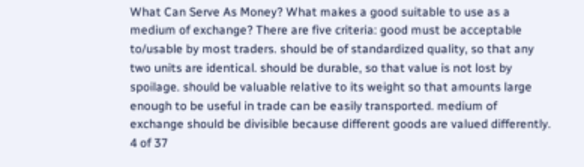What Can Serve As Money? What makes a good suitable to use as a medium of exchange? There are five criteria: good must be acceptable to/usable by most traders. should be of standardized quality, so that any two units are identical. should be durable, so that value is not lost by spoilage. should be valuable relative to its weight so that amounts large enough to be useful in trade can be easily transported. medium of exchange should be divisible because different goods are valued differently. 4 of 37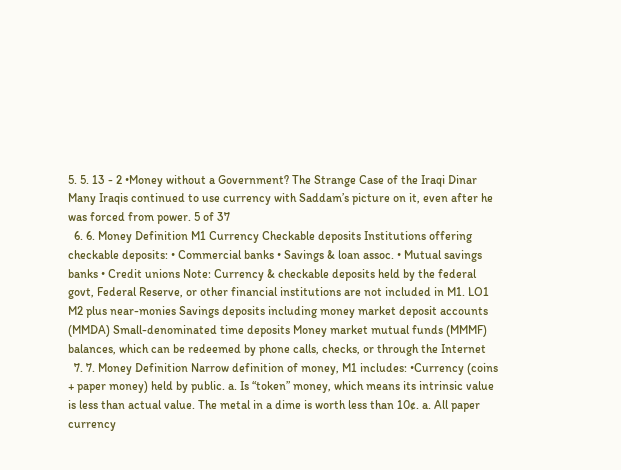5. 5. 13 - 2 •Money without a Government? The Strange Case of the Iraqi Dinar Many Iraqis continued to use currency with Saddam’s picture on it, even after he was forced from power. 5 of 37
  6. 6. Money Definition M1 Currency Checkable deposits Institutions offering checkable deposits: • Commercial banks • Savings & loan assoc. • Mutual savings banks • Credit unions Note: Currency & checkable deposits held by the federal govt, Federal Reserve, or other financial institutions are not included in M1. LO1 M2 plus near-monies Savings deposits including money market deposit accounts (MMDA) Small-denominated time deposits Money market mutual funds (MMMF) balances, which can be redeemed by phone calls, checks, or through the Internet
  7. 7. Money Definition Narrow definition of money, M1 includes: •Currency (coins + paper money) held by public. a. Is “token” money, which means its intrinsic value is less than actual value. The metal in a dime is worth less than 10¢. a. All paper currency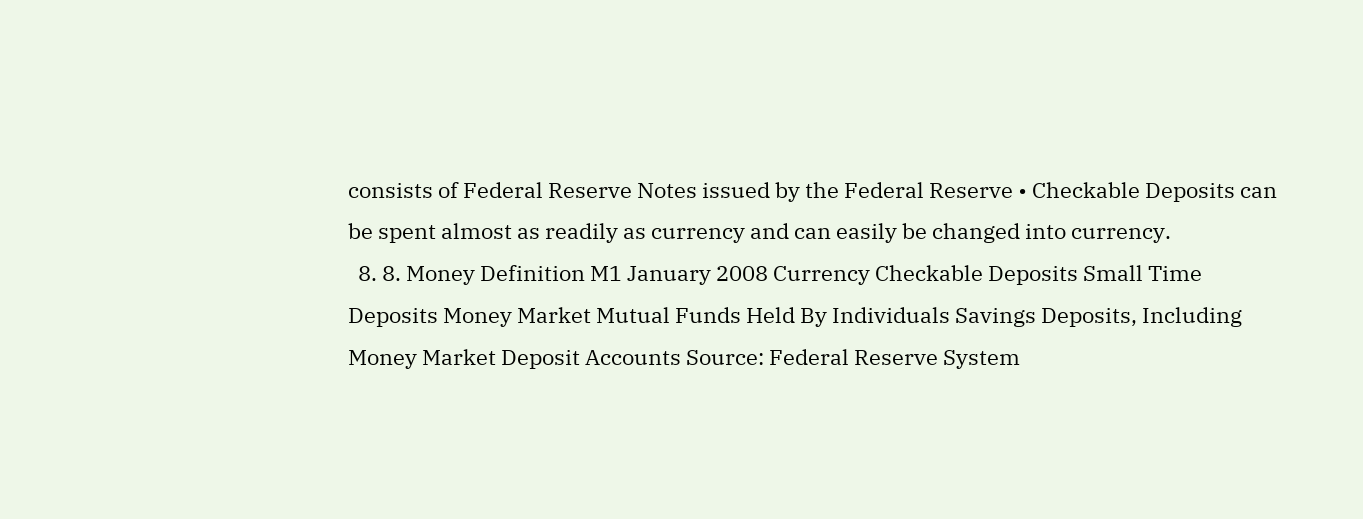consists of Federal Reserve Notes issued by the Federal Reserve • Checkable Deposits can be spent almost as readily as currency and can easily be changed into currency.
  8. 8. Money Definition M1 January 2008 Currency Checkable Deposits Small Time Deposits Money Market Mutual Funds Held By Individuals Savings Deposits, Including Money Market Deposit Accounts Source: Federal Reserve System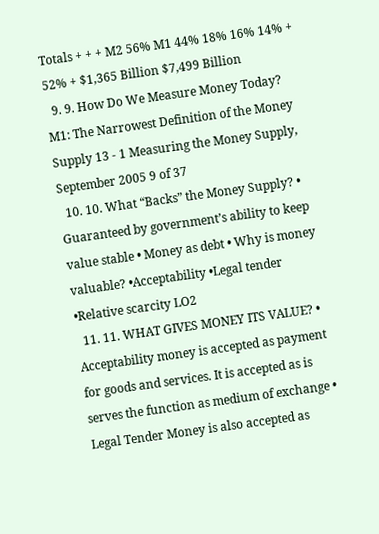Totals + + + M2 56% M1 44% 18% 16% 14% + 52% + $1,365 Billion $7,499 Billion
  9. 9. How Do We Measure Money Today? M1: The Narrowest Definition of the Money Supply 13 - 1 Measuring the Money Supply, September 2005 9 of 37
  10. 10. What “Backs” the Money Supply? • Guaranteed by government’s ability to keep value stable • Money as debt • Why is money valuable? •Acceptability •Legal tender •Relative scarcity LO2
  11. 11. WHAT GIVES MONEY ITS VALUE? • Acceptability money is accepted as payment for goods and services. It is accepted as is serves the function as medium of exchange • Legal Tender Money is also accepted as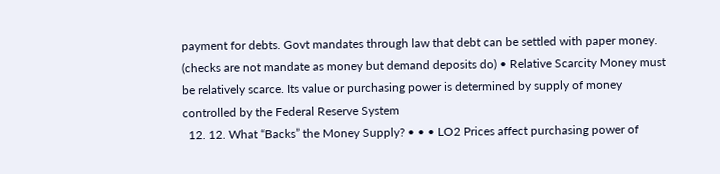payment for debts. Govt mandates through law that debt can be settled with paper money. (checks are not mandate as money but demand deposits do) • Relative Scarcity Money must be relatively scarce. Its value or purchasing power is determined by supply of money controlled by the Federal Reserve System
  12. 12. What “Backs” the Money Supply? • • • LO2 Prices affect purchasing power of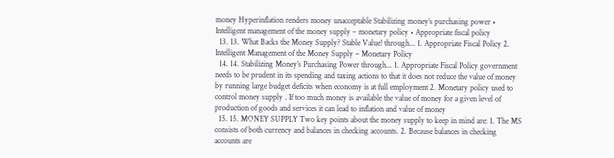money Hyperinflation renders money unacceptable Stabilizing money’s purchasing power • Intelligent management of the money supply – monetary policy • Appropriate fiscal policy
  13. 13. What Backs the Money Supply? Stable Value! through... 1. Appropriate Fiscal Policy 2. Intelligent Management of the Money Supply – Monetary Policy
  14. 14. Stabilizing Money’s Purchasing Power through... 1. Appropriate Fiscal Policy government needs to be prudent in its spending and taxing actions to that it does not reduce the value of money by running large budget deficits when economy is at full employment 2. Monetary policy used to control money supply . If too much money is available the value of money for a given level of production of goods and services it can lead to inflation and value of money
  15. 15. MONEY SUPPLY Two key points about the money supply to keep in mind are: 1. The MS consists of both currency and balances in checking accounts. 2. Because balances in checking accounts are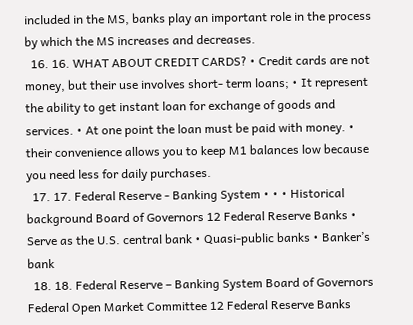included in the MS, banks play an important role in the process by which the MS increases and decreases.
  16. 16. WHAT ABOUT CREDIT CARDS? • Credit cards are not money, but their use involves short‑ term loans; • It represent the ability to get instant loan for exchange of goods and services. • At one point the loan must be paid with money. • their convenience allows you to keep M1 balances low because you need less for daily purchases.
  17. 17. Federal Reserve - Banking System • • • Historical background Board of Governors 12 Federal Reserve Banks • Serve as the U.S. central bank • Quasi-public banks • Banker’s bank
  18. 18. Federal Reserve – Banking System Board of Governors Federal Open Market Committee 12 Federal Reserve Banks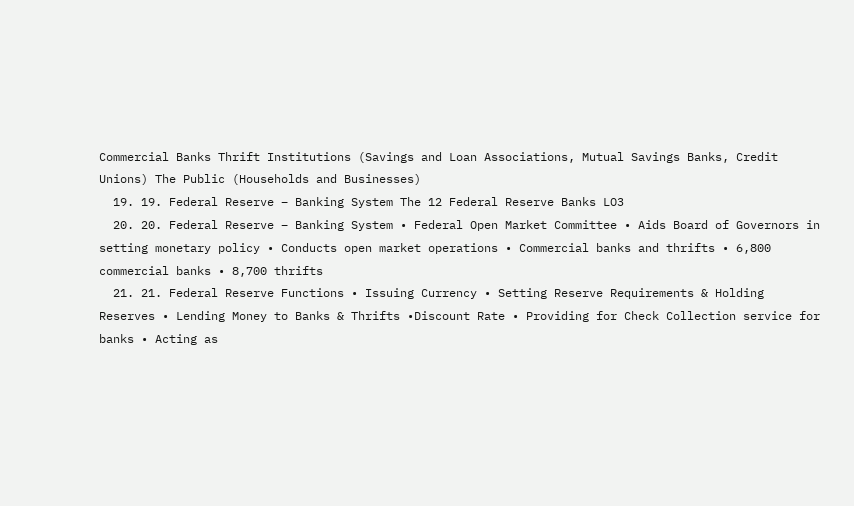Commercial Banks Thrift Institutions (Savings and Loan Associations, Mutual Savings Banks, Credit Unions) The Public (Households and Businesses)
  19. 19. Federal Reserve – Banking System The 12 Federal Reserve Banks LO3
  20. 20. Federal Reserve – Banking System • Federal Open Market Committee • Aids Board of Governors in setting monetary policy • Conducts open market operations • Commercial banks and thrifts • 6,800 commercial banks • 8,700 thrifts
  21. 21. Federal Reserve Functions • Issuing Currency • Setting Reserve Requirements & Holding Reserves • Lending Money to Banks & Thrifts •Discount Rate • Providing for Check Collection service for banks • Acting as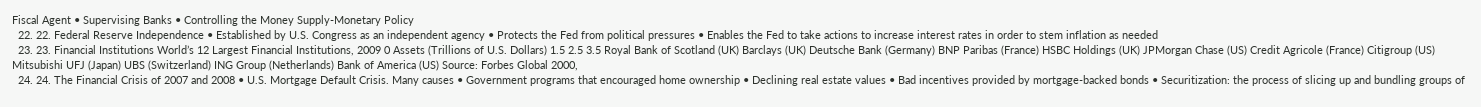Fiscal Agent • Supervising Banks • Controlling the Money Supply-Monetary Policy
  22. 22. Federal Reserve Independence • Established by U.S. Congress as an independent agency • Protects the Fed from political pressures • Enables the Fed to take actions to increase interest rates in order to stem inflation as needed
  23. 23. Financial Institutions World’s 12 Largest Financial Institutions, 2009 0 Assets (Trillions of U.S. Dollars) 1.5 2.5 3.5 Royal Bank of Scotland (UK) Barclays (UK) Deutsche Bank (Germany) BNP Paribas (France) HSBC Holdings (UK) JPMorgan Chase (US) Credit Agricole (France) Citigroup (US) Mitsubishi UFJ (Japan) UBS (Switzerland) ING Group (Netherlands) Bank of America (US) Source: Forbes Global 2000,
  24. 24. The Financial Crisis of 2007 and 2008 • U.S. Mortgage Default Crisis. Many causes • Government programs that encouraged home ownership • Declining real estate values • Bad incentives provided by mortgage-backed bonds • Securitization: the process of slicing up and bundling groups of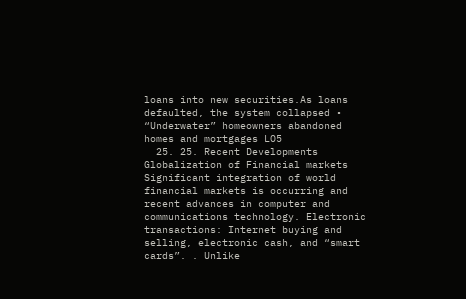loans into new securities.As loans defaulted, the system collapsed • “Underwater” homeowners abandoned homes and mortgages LO5
  25. 25. Recent Developments Globalization of Financial markets Significant integration of world financial markets is occurring and recent advances in computer and communications technology. Electronic transactions: Internet buying and selling, electronic cash, and “smart cards”. . Unlike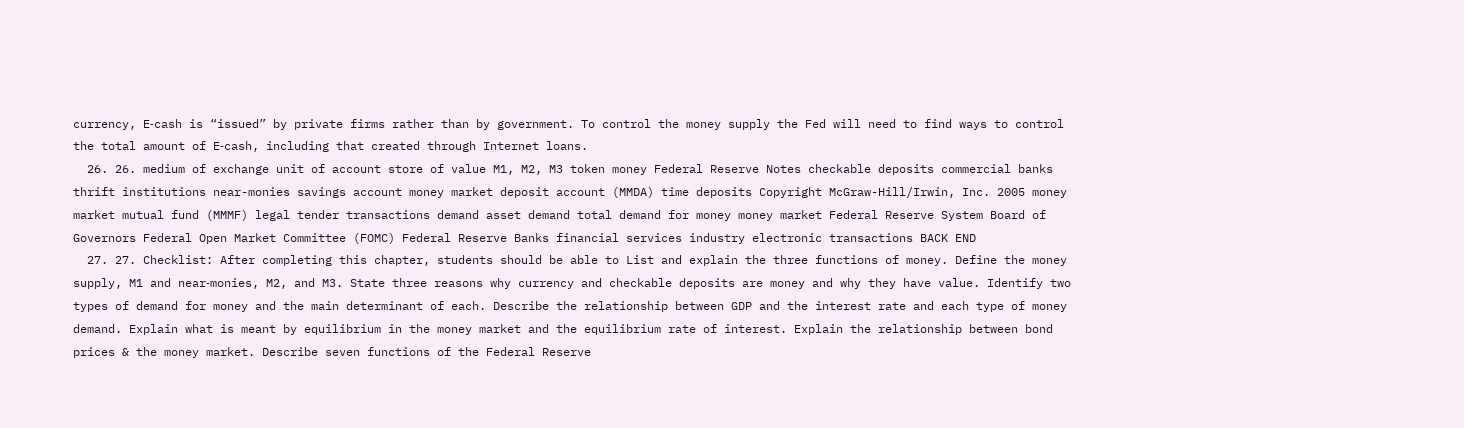currency, E‑cash is “issued” by private firms rather than by government. To control the money supply the Fed will need to find ways to control the total amount of E‑cash, including that created through Internet loans.
  26. 26. medium of exchange unit of account store of value M1, M2, M3 token money Federal Reserve Notes checkable deposits commercial banks thrift institutions near-monies savings account money market deposit account (MMDA) time deposits Copyright McGraw-Hill/Irwin, Inc. 2005 money market mutual fund (MMMF) legal tender transactions demand asset demand total demand for money money market Federal Reserve System Board of Governors Federal Open Market Committee (FOMC) Federal Reserve Banks financial services industry electronic transactions BACK END
  27. 27. Checklist: After completing this chapter, students should be able to List and explain the three functions of money. Define the money supply, M1 and near‑monies, M2, and M3. State three reasons why currency and checkable deposits are money and why they have value. Identify two types of demand for money and the main determinant of each. Describe the relationship between GDP and the interest rate and each type of money demand. Explain what is meant by equilibrium in the money market and the equilibrium rate of interest. Explain the relationship between bond prices & the money market. Describe seven functions of the Federal Reserve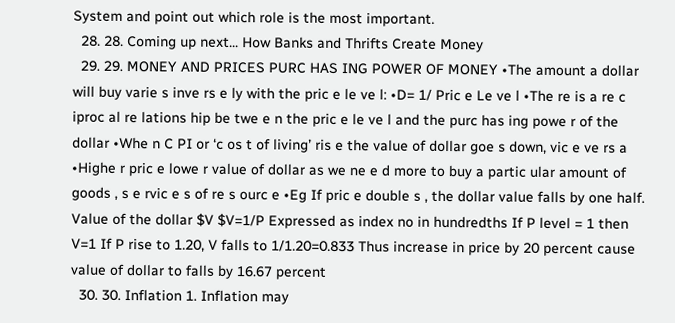System and point out which role is the most important.
  28. 28. Coming up next... How Banks and Thrifts Create Money
  29. 29. MONEY AND PRICES PURC HAS ING POWER OF MONEY •The amount a dollar will buy varie s inve rs e ly with the pric e le ve l: •D= 1/ Pric e Le ve l •The re is a re c iproc al re lations hip be twe e n the pric e le ve l and the purc has ing powe r of the dollar •Whe n C PI or ‘c os t of living’ ris e the value of dollar goe s down, vic e ve rs a •Highe r pric e lowe r value of dollar as we ne e d more to buy a partic ular amount of goods , s e rvic e s of re s ourc e •Eg If pric e double s , the dollar value falls by one half. Value of the dollar $V $V=1/P Expressed as index no in hundredths If P level = 1 then V=1 If P rise to 1.20, V falls to 1/1.20=0.833 Thus increase in price by 20 percent cause value of dollar to falls by 16.67 percent
  30. 30. Inflation 1. Inflation may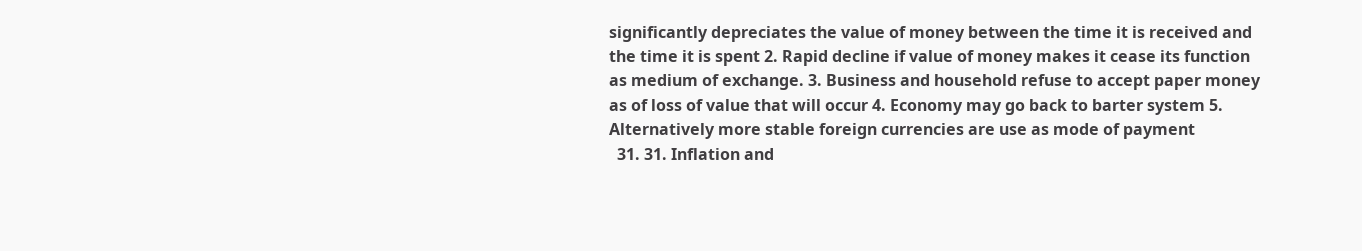significantly depreciates the value of money between the time it is received and the time it is spent 2. Rapid decline if value of money makes it cease its function as medium of exchange. 3. Business and household refuse to accept paper money as of loss of value that will occur 4. Economy may go back to barter system 5. Alternatively more stable foreign currencies are use as mode of payment
  31. 31. Inflation and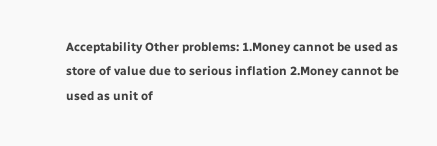Acceptability Other problems: 1.Money cannot be used as store of value due to serious inflation 2.Money cannot be used as unit of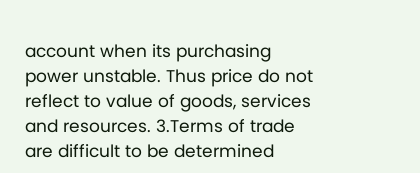account when its purchasing power unstable. Thus price do not reflect to value of goods, services and resources. 3.Terms of trade are difficult to be determined